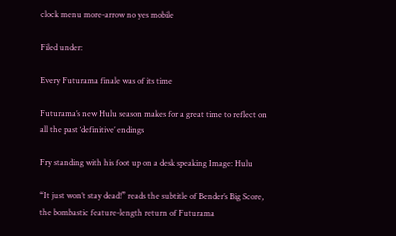clock menu more-arrow no yes mobile

Filed under:

Every Futurama finale was of its time

Futurama’s new Hulu season makes for a great time to reflect on all the past ‘definitive’ endings

Fry standing with his foot up on a desk speaking Image: Hulu

“It just won’t stay dead!” reads the subtitle of Bender’s Big Score, the bombastic feature-length return of Futurama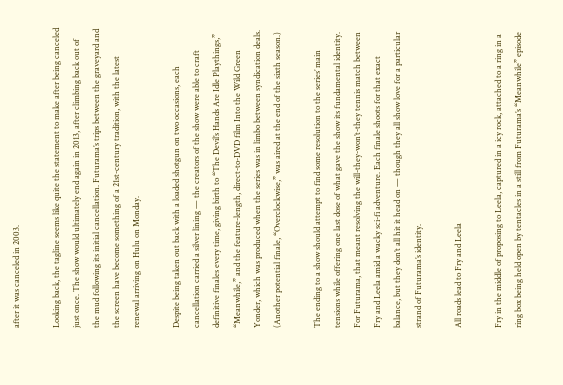after it was canceled in 2003.

Looking back, the tagline seems like quite the statement to make after being canceled just once. The show would ultimately end again in 2013, after climbing back out of the mud following its initial cancellation. Futurama’s trips between the graveyard and the screen have become something of a 21st-century tradition, with the latest renewal arriving on Hulu on Monday.

Despite being taken out back with a loaded shotgun on two occasions, each cancellation carried a silver lining — the creators of the show were able to craft definitive finales every time, giving birth to “The Devil’s Hands Are Idle Playthings,” “Meanwhile,” and the feature-length, direct-to-DVD film Into the Wild Green Yonder, which was produced when the series was in limbo between syndication deals. (Another potential finale, “Overclockwise,” was aired at the end of the sixth season.)

The ending to a show should attempt to find some resolution to the series’ main tensions while offering one last dose of what gave the show its fundamental identity. For Futurama, that meant resolving the will-they-won’t-they tennis match between Fry and Leela amid a wacky sci-fi adventure. Each finale shoots for that exact balance, but they don’t all hit it head on — though they all show love for a particular strand of Futurama’s identity.

All roads lead to Fry and Leela

Fry in the middle of proposing to Leela, captured in a icy rock, attached to a ring in a ring box being held open by tentacles in a still from Futurama’s “Meanwhile” episode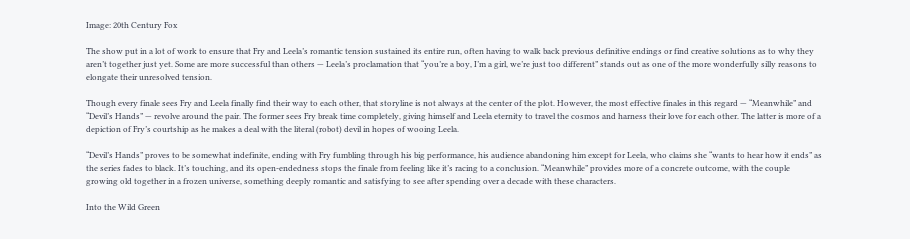Image: 20th Century Fox

The show put in a lot of work to ensure that Fry and Leela’s romantic tension sustained its entire run, often having to walk back previous definitive endings or find creative solutions as to why they aren’t together just yet. Some are more successful than others — Leela’s proclamation that “you’re a boy, I’m a girl, we’re just too different” stands out as one of the more wonderfully silly reasons to elongate their unresolved tension.

Though every finale sees Fry and Leela finally find their way to each other, that storyline is not always at the center of the plot. However, the most effective finales in this regard — “Meanwhile” and “Devil’s Hands” — revolve around the pair. The former sees Fry break time completely, giving himself and Leela eternity to travel the cosmos and harness their love for each other. The latter is more of a depiction of Fry’s courtship as he makes a deal with the literal (robot) devil in hopes of wooing Leela.

“Devil’s Hands” proves to be somewhat indefinite, ending with Fry fumbling through his big performance, his audience abandoning him except for Leela, who claims she “wants to hear how it ends” as the series fades to black. It’s touching, and its open-endedness stops the finale from feeling like it’s racing to a conclusion. “Meanwhile” provides more of a concrete outcome, with the couple growing old together in a frozen universe, something deeply romantic and satisfying to see after spending over a decade with these characters.

Into the Wild Green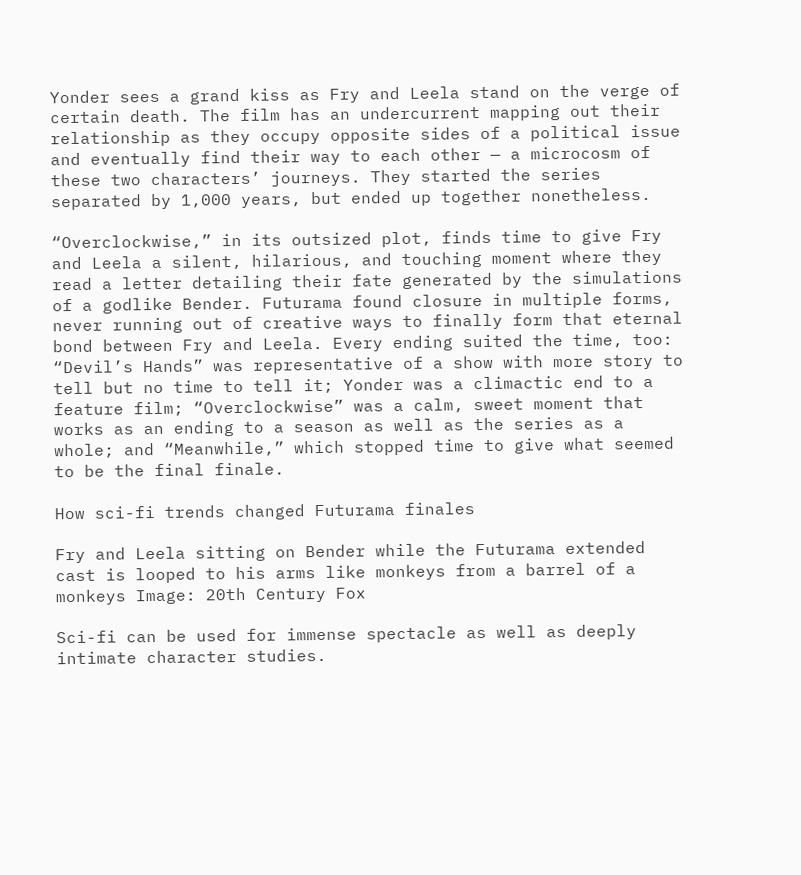Yonder sees a grand kiss as Fry and Leela stand on the verge of certain death. The film has an undercurrent mapping out their relationship as they occupy opposite sides of a political issue and eventually find their way to each other — a microcosm of these two characters’ journeys. They started the series separated by 1,000 years, but ended up together nonetheless.

“Overclockwise,” in its outsized plot, finds time to give Fry and Leela a silent, hilarious, and touching moment where they read a letter detailing their fate generated by the simulations of a godlike Bender. Futurama found closure in multiple forms, never running out of creative ways to finally form that eternal bond between Fry and Leela. Every ending suited the time, too: “Devil’s Hands” was representative of a show with more story to tell but no time to tell it; Yonder was a climactic end to a feature film; “Overclockwise” was a calm, sweet moment that works as an ending to a season as well as the series as a whole; and “Meanwhile,” which stopped time to give what seemed to be the final finale.

How sci-fi trends changed Futurama finales

Fry and Leela sitting on Bender while the Futurama extended cast is looped to his arms like monkeys from a barrel of a monkeys Image: 20th Century Fox

Sci-fi can be used for immense spectacle as well as deeply intimate character studies.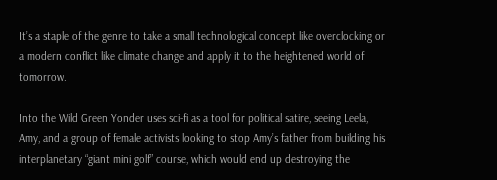It’s a staple of the genre to take a small technological concept like overclocking or a modern conflict like climate change and apply it to the heightened world of tomorrow.

Into the Wild Green Yonder uses sci-fi as a tool for political satire, seeing Leela, Amy, and a group of female activists looking to stop Amy’s father from building his interplanetary “giant mini golf” course, which would end up destroying the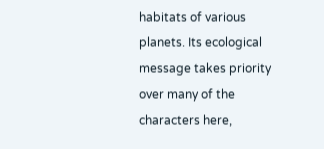habitats of various planets. Its ecological message takes priority over many of the characters here,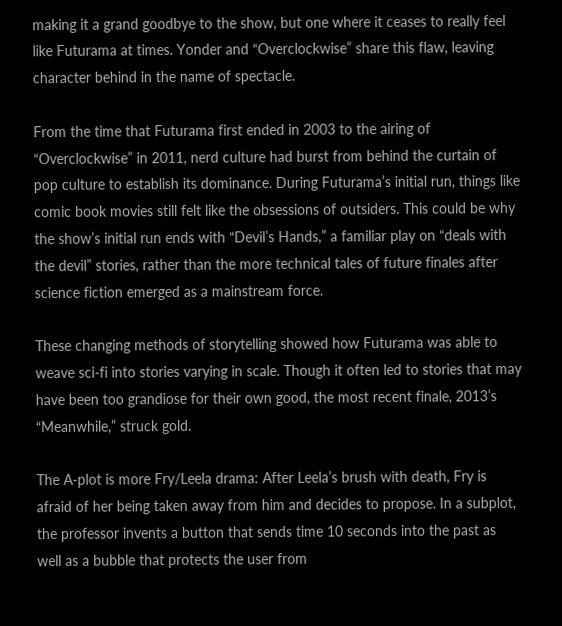making it a grand goodbye to the show, but one where it ceases to really feel like Futurama at times. Yonder and “Overclockwise” share this flaw, leaving character behind in the name of spectacle.

From the time that Futurama first ended in 2003 to the airing of “Overclockwise” in 2011, nerd culture had burst from behind the curtain of pop culture to establish its dominance. During Futurama’s initial run, things like comic book movies still felt like the obsessions of outsiders. This could be why the show’s initial run ends with “Devil’s Hands,” a familiar play on “deals with the devil” stories, rather than the more technical tales of future finales after science fiction emerged as a mainstream force.

These changing methods of storytelling showed how Futurama was able to weave sci-fi into stories varying in scale. Though it often led to stories that may have been too grandiose for their own good, the most recent finale, 2013’s “Meanwhile,” struck gold.

The A-plot is more Fry/Leela drama: After Leela’s brush with death, Fry is afraid of her being taken away from him and decides to propose. In a subplot, the professor invents a button that sends time 10 seconds into the past as well as a bubble that protects the user from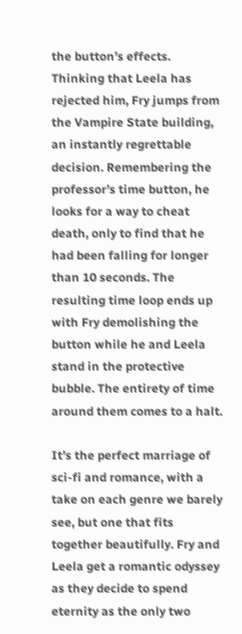the button’s effects. Thinking that Leela has rejected him, Fry jumps from the Vampire State building, an instantly regrettable decision. Remembering the professor’s time button, he looks for a way to cheat death, only to find that he had been falling for longer than 10 seconds. The resulting time loop ends up with Fry demolishing the button while he and Leela stand in the protective bubble. The entirety of time around them comes to a halt.

It’s the perfect marriage of sci-fi and romance, with a take on each genre we barely see, but one that fits together beautifully. Fry and Leela get a romantic odyssey as they decide to spend eternity as the only two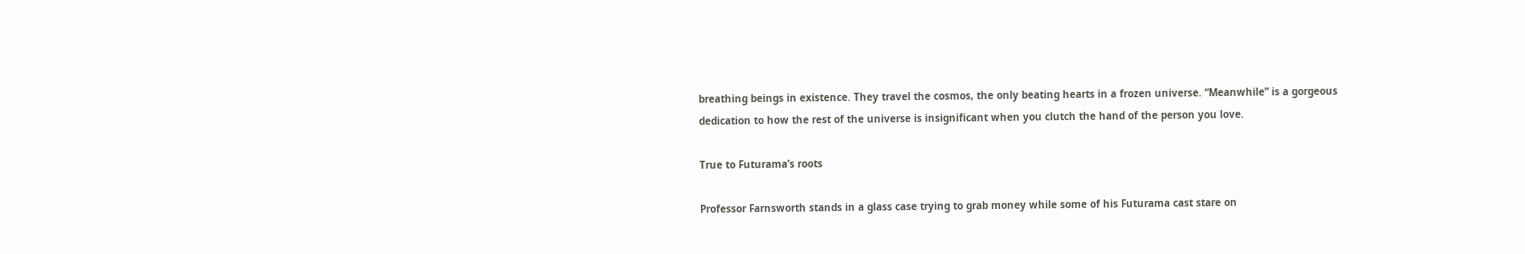breathing beings in existence. They travel the cosmos, the only beating hearts in a frozen universe. “Meanwhile” is a gorgeous dedication to how the rest of the universe is insignificant when you clutch the hand of the person you love.

True to Futurama’s roots

Professor Farnsworth stands in a glass case trying to grab money while some of his Futurama cast stare on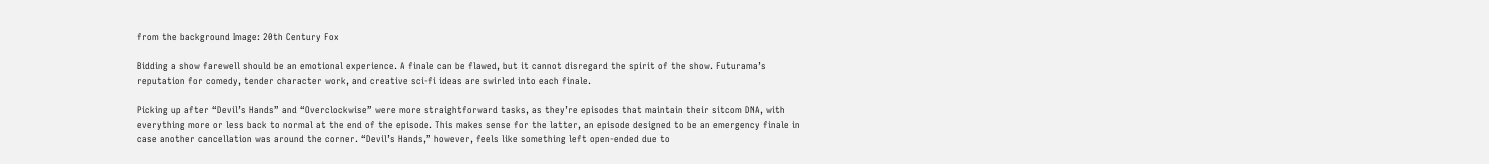from the background Image: 20th Century Fox

Bidding a show farewell should be an emotional experience. A finale can be flawed, but it cannot disregard the spirit of the show. Futurama’s reputation for comedy, tender character work, and creative sci-fi ideas are swirled into each finale.

Picking up after “Devil’s Hands” and “Overclockwise” were more straightforward tasks, as they’re episodes that maintain their sitcom DNA, with everything more or less back to normal at the end of the episode. This makes sense for the latter, an episode designed to be an emergency finale in case another cancellation was around the corner. “Devil’s Hands,” however, feels like something left open-ended due to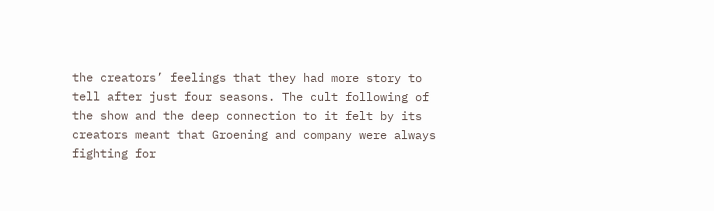the creators’ feelings that they had more story to tell after just four seasons. The cult following of the show and the deep connection to it felt by its creators meant that Groening and company were always fighting for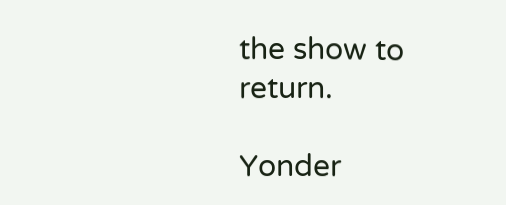the show to return.

Yonder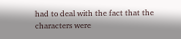had to deal with the fact that the characters were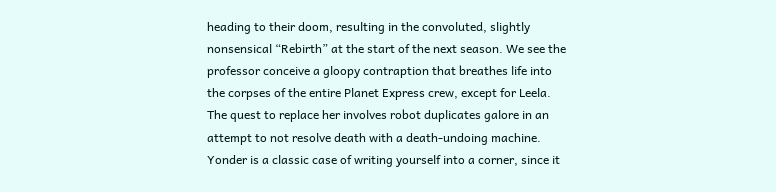heading to their doom, resulting in the convoluted, slightly nonsensical “Rebirth” at the start of the next season. We see the professor conceive a gloopy contraption that breathes life into the corpses of the entire Planet Express crew, except for Leela. The quest to replace her involves robot duplicates galore in an attempt to not resolve death with a death-undoing machine. Yonder is a classic case of writing yourself into a corner, since it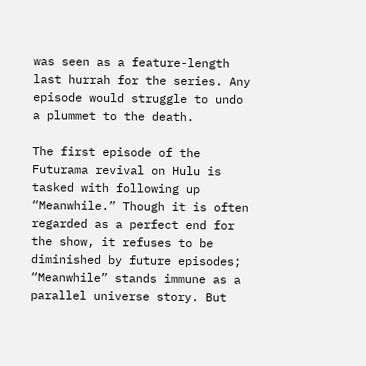was seen as a feature-length last hurrah for the series. Any episode would struggle to undo a plummet to the death.

The first episode of the Futurama revival on Hulu is tasked with following up “Meanwhile.” Though it is often regarded as a perfect end for the show, it refuses to be diminished by future episodes; “Meanwhile” stands immune as a parallel universe story. But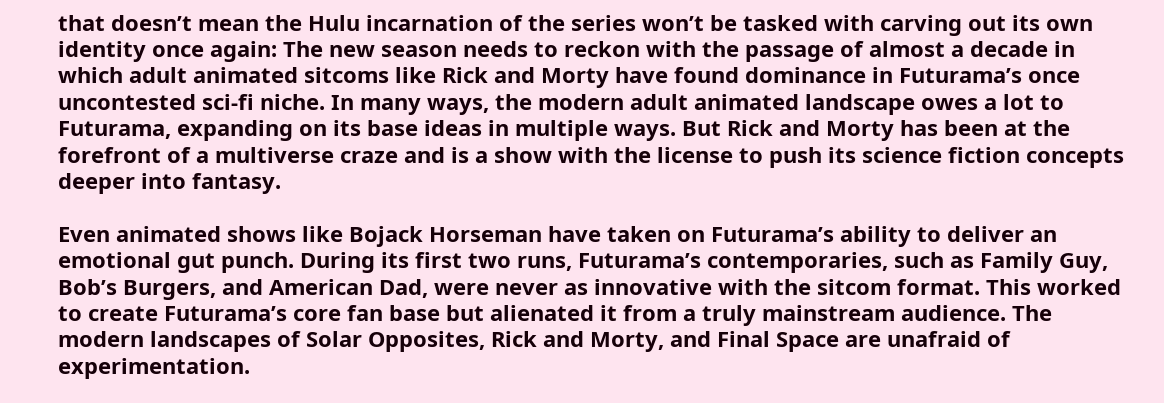that doesn’t mean the Hulu incarnation of the series won’t be tasked with carving out its own identity once again: The new season needs to reckon with the passage of almost a decade in which adult animated sitcoms like Rick and Morty have found dominance in Futurama’s once uncontested sci-fi niche. In many ways, the modern adult animated landscape owes a lot to Futurama, expanding on its base ideas in multiple ways. But Rick and Morty has been at the forefront of a multiverse craze and is a show with the license to push its science fiction concepts deeper into fantasy.

Even animated shows like Bojack Horseman have taken on Futurama’s ability to deliver an emotional gut punch. During its first two runs, Futurama’s contemporaries, such as Family Guy, Bob’s Burgers, and American Dad, were never as innovative with the sitcom format. This worked to create Futurama’s core fan base but alienated it from a truly mainstream audience. The modern landscapes of Solar Opposites, Rick and Morty, and Final Space are unafraid of experimentation.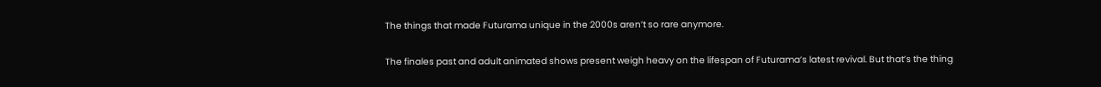The things that made Futurama unique in the 2000s aren’t so rare anymore.

The finales past and adult animated shows present weigh heavy on the lifespan of Futurama’s latest revival. But that’s the thing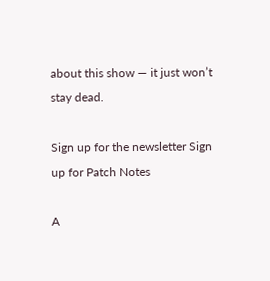about this show — it just won’t stay dead.

Sign up for the newsletter Sign up for Patch Notes

A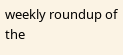weekly roundup of the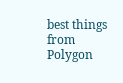best things from Polygon